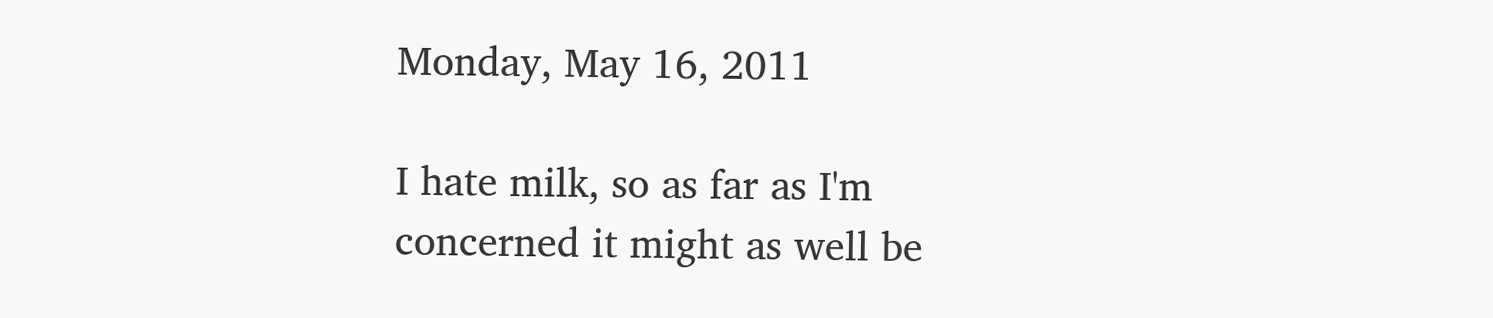Monday, May 16, 2011

I hate milk, so as far as I'm concerned it might as well be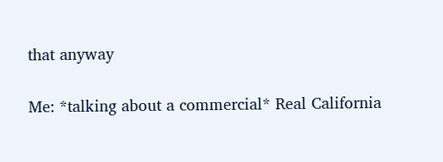that anyway

Me: *talking about a commercial* Real California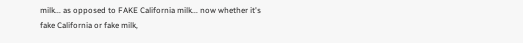milk... as opposed to FAKE California milk... now whether it's fake California or fake milk,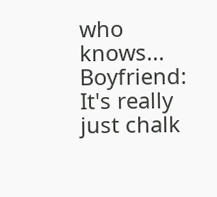who knows...
Boyfriend: It's really just chalk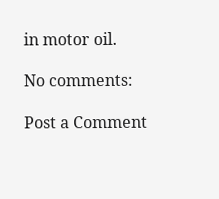in motor oil.

No comments:

Post a Comment